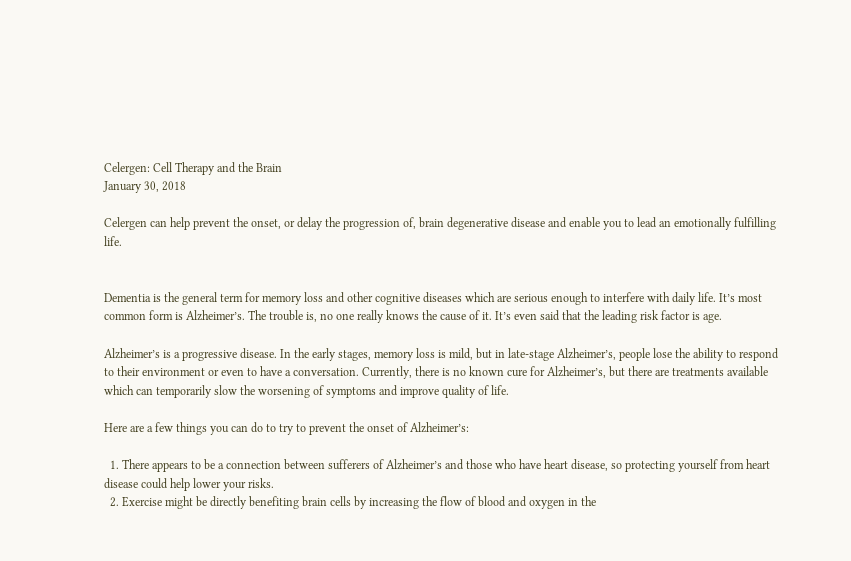Celergen: Cell Therapy and the Brain
January 30, 2018

Celergen can help prevent the onset, or delay the progression of, brain degenerative disease and enable you to lead an emotionally fulfilling life.


Dementia is the general term for memory loss and other cognitive diseases which are serious enough to interfere with daily life. It’s most common form is Alzheimer’s. The trouble is, no one really knows the cause of it. It’s even said that the leading risk factor is age.

Alzheimer’s is a progressive disease. In the early stages, memory loss is mild, but in late-stage Alzheimer’s, people lose the ability to respond to their environment or even to have a conversation. Currently, there is no known cure for Alzheimer’s, but there are treatments available which can temporarily slow the worsening of symptoms and improve quality of life.

Here are a few things you can do to try to prevent the onset of Alzheimer’s:

  1. There appears to be a connection between sufferers of Alzheimer’s and those who have heart disease, so protecting yourself from heart disease could help lower your risks.
  2. Exercise might be directly benefiting brain cells by increasing the flow of blood and oxygen in the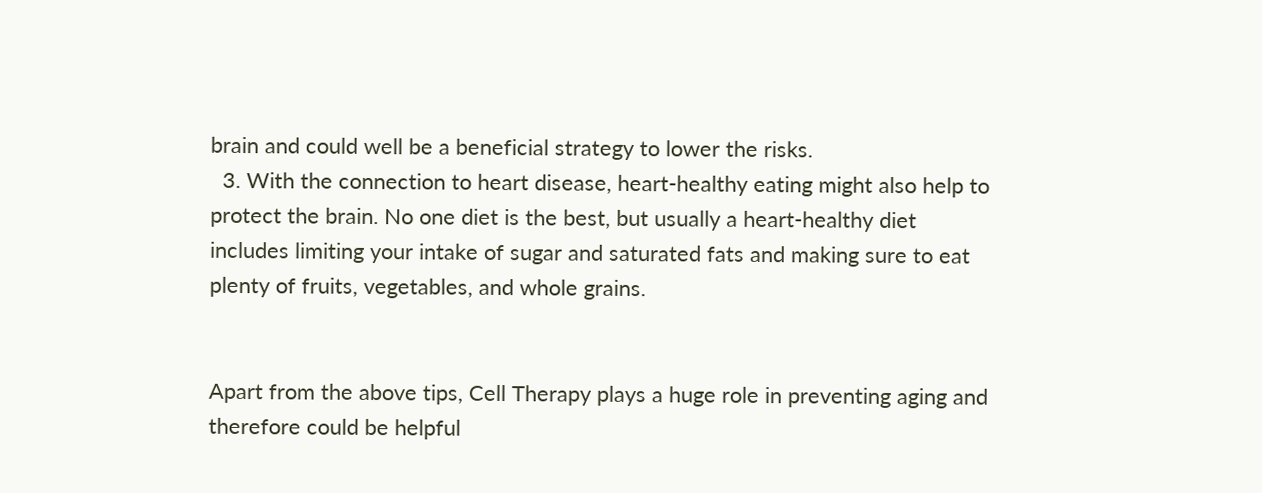brain and could well be a beneficial strategy to lower the risks.
  3. With the connection to heart disease, heart-healthy eating might also help to protect the brain. No one diet is the best, but usually a heart-healthy diet includes limiting your intake of sugar and saturated fats and making sure to eat plenty of fruits, vegetables, and whole grains.


Apart from the above tips, Cell Therapy plays a huge role in preventing aging and therefore could be helpful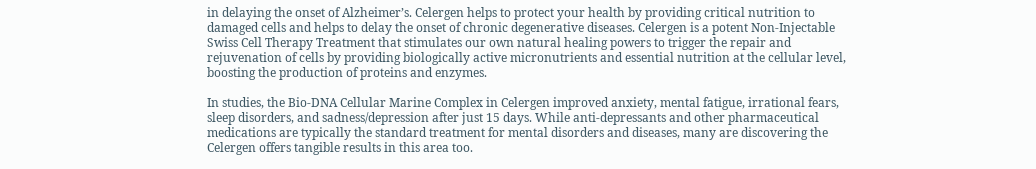in delaying the onset of Alzheimer’s. Celergen helps to protect your health by providing critical nutrition to damaged cells and helps to delay the onset of chronic degenerative diseases. Celergen is a potent Non-Injectable Swiss Cell Therapy Treatment that stimulates our own natural healing powers to trigger the repair and rejuvenation of cells by providing biologically active micronutrients and essential nutrition at the cellular level, boosting the production of proteins and enzymes.

In studies, the Bio-DNA Cellular Marine Complex in Celergen improved anxiety, mental fatigue, irrational fears, sleep disorders, and sadness/depression after just 15 days. While anti-depressants and other pharmaceutical medications are typically the standard treatment for mental disorders and diseases, many are discovering the Celergen offers tangible results in this area too.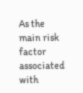As the main risk factor associated with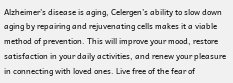Alzheimer’s disease is aging, Celergen’s ability to slow down aging by repairing and rejuvenating cells makes it a viable method of prevention. This will improve your mood, restore satisfaction in your daily activities, and renew your pleasure in connecting with loved ones. Live free of the fear of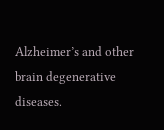Alzheimer’s and other brain degenerative diseases.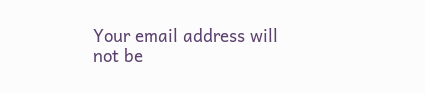Your email address will not be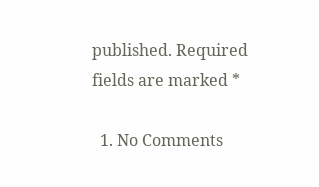published. Required fields are marked *

  1. No Comments